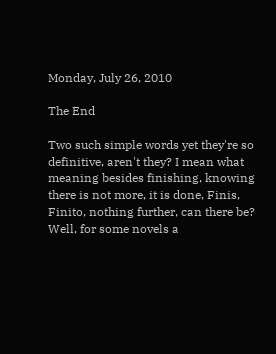Monday, July 26, 2010

The End

Two such simple words yet they're so definitive, aren't they? I mean what meaning besides finishing, knowing there is not more, it is done, Finis, Finito, nothing further, can there be? Well, for some novels a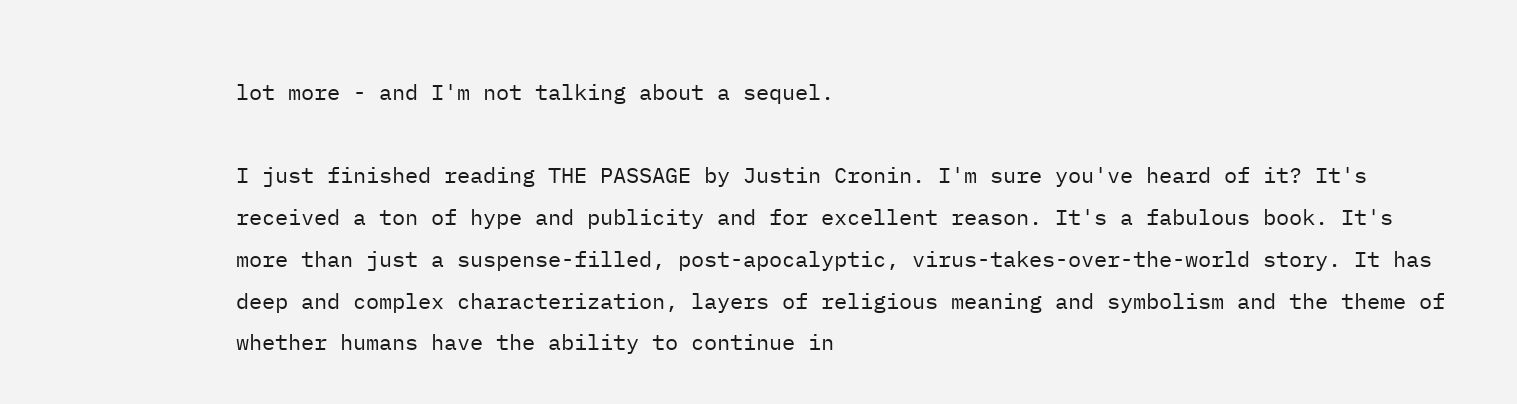lot more - and I'm not talking about a sequel.

I just finished reading THE PASSAGE by Justin Cronin. I'm sure you've heard of it? It's received a ton of hype and publicity and for excellent reason. It's a fabulous book. It's more than just a suspense-filled, post-apocalyptic, virus-takes-over-the-world story. It has deep and complex characterization, layers of religious meaning and symbolism and the theme of whether humans have the ability to continue in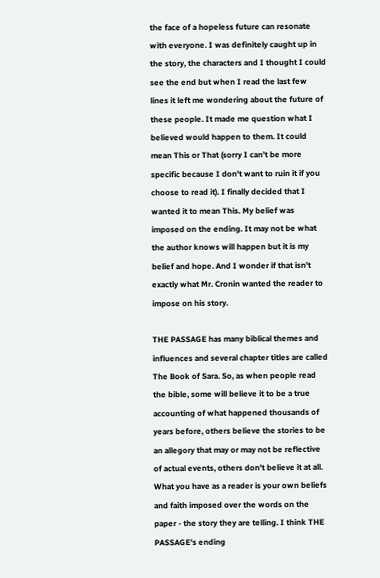the face of a hopeless future can resonate with everyone. I was definitely caught up in the story, the characters and I thought I could see the end but when I read the last few lines it left me wondering about the future of these people. It made me question what I believed would happen to them. It could mean This or That (sorry I can't be more specific because I don't want to ruin it if you choose to read it). I finally decided that I wanted it to mean This. My belief was imposed on the ending. It may not be what the author knows will happen but it is my belief and hope. And I wonder if that isn't exactly what Mr. Cronin wanted the reader to impose on his story.

THE PASSAGE has many biblical themes and influences and several chapter titles are called The Book of Sara. So, as when people read the bible, some will believe it to be a true accounting of what happened thousands of years before, others believe the stories to be an allegory that may or may not be reflective of actual events, others don't believe it at all. What you have as a reader is your own beliefs and faith imposed over the words on the paper - the story they are telling. I think THE PASSAGE's ending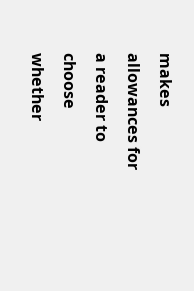makes allowances for a reader to choose whether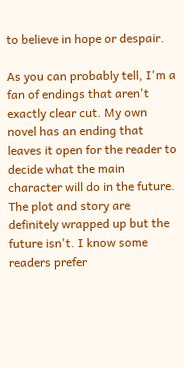to believe in hope or despair.

As you can probably tell, I'm a fan of endings that aren't exactly clear cut. My own novel has an ending that leaves it open for the reader to decide what the main character will do in the future. The plot and story are definitely wrapped up but the future isn't. I know some readers prefer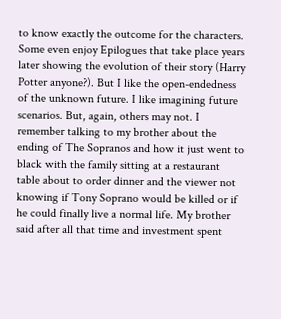to know exactly the outcome for the characters. Some even enjoy Epilogues that take place years later showing the evolution of their story (Harry Potter anyone?). But I like the open-endedness of the unknown future. I like imagining future scenarios. But, again, others may not. I remember talking to my brother about the ending of The Sopranos and how it just went to black with the family sitting at a restaurant table about to order dinner and the viewer not knowing if Tony Soprano would be killed or if he could finally live a normal life. My brother said after all that time and investment spent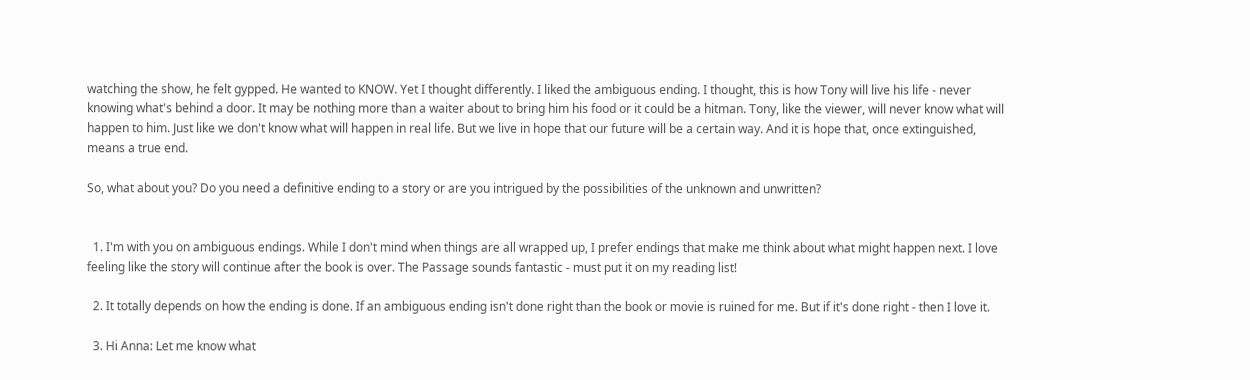watching the show, he felt gypped. He wanted to KNOW. Yet I thought differently. I liked the ambiguous ending. I thought, this is how Tony will live his life - never knowing what's behind a door. It may be nothing more than a waiter about to bring him his food or it could be a hitman. Tony, like the viewer, will never know what will happen to him. Just like we don't know what will happen in real life. But we live in hope that our future will be a certain way. And it is hope that, once extinguished, means a true end.

So, what about you? Do you need a definitive ending to a story or are you intrigued by the possibilities of the unknown and unwritten?


  1. I'm with you on ambiguous endings. While I don't mind when things are all wrapped up, I prefer endings that make me think about what might happen next. I love feeling like the story will continue after the book is over. The Passage sounds fantastic - must put it on my reading list!

  2. It totally depends on how the ending is done. If an ambiguous ending isn't done right than the book or movie is ruined for me. But if it's done right - then I love it.

  3. Hi Anna: Let me know what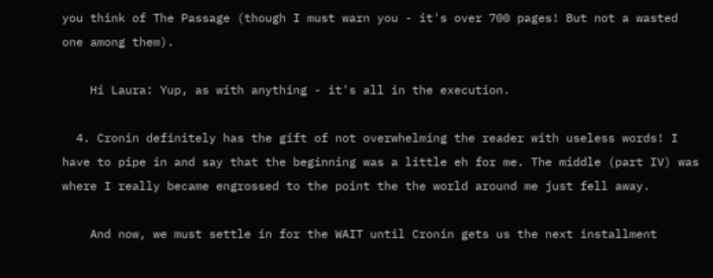you think of The Passage (though I must warn you - it's over 700 pages! But not a wasted one among them).

    Hi Laura: Yup, as with anything - it's all in the execution.

  4. Cronin definitely has the gift of not overwhelming the reader with useless words! I have to pipe in and say that the beginning was a little eh for me. The middle (part IV) was where I really became engrossed to the point the the world around me just fell away.

    And now, we must settle in for the WAIT until Cronin gets us the next installment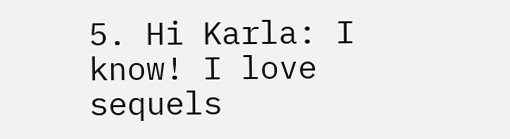5. Hi Karla: I know! I love sequels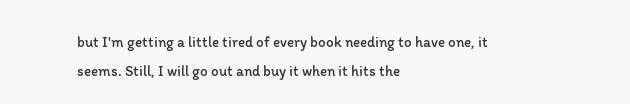but I'm getting a little tired of every book needing to have one, it seems. Still, I will go out and buy it when it hits the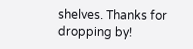shelves. Thanks for dropping by!